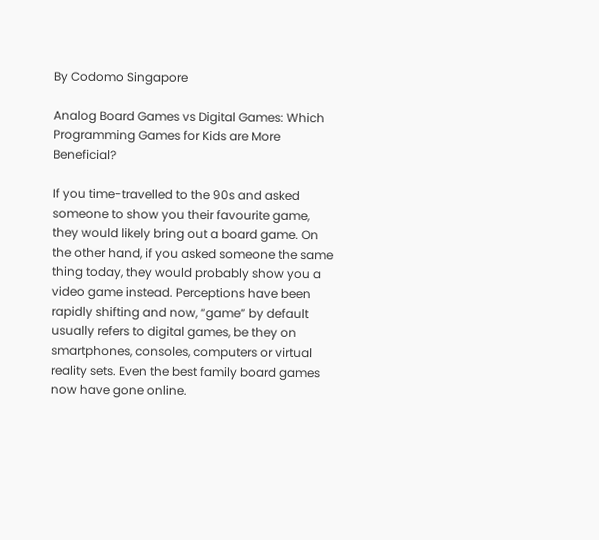By Codomo Singapore

Analog Board Games vs Digital Games: Which Programming Games for Kids are More Beneficial?

If you time-travelled to the 90s and asked someone to show you their favourite game, they would likely bring out a board game. On the other hand, if you asked someone the same thing today, they would probably show you a video game instead. Perceptions have been rapidly shifting and now, “game” by default usually refers to digital games, be they on smartphones, consoles, computers or virtual reality sets. Even the best family board games now have gone online.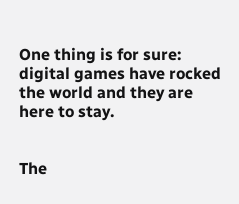One thing is for sure: digital games have rocked the world and they are here to stay.


The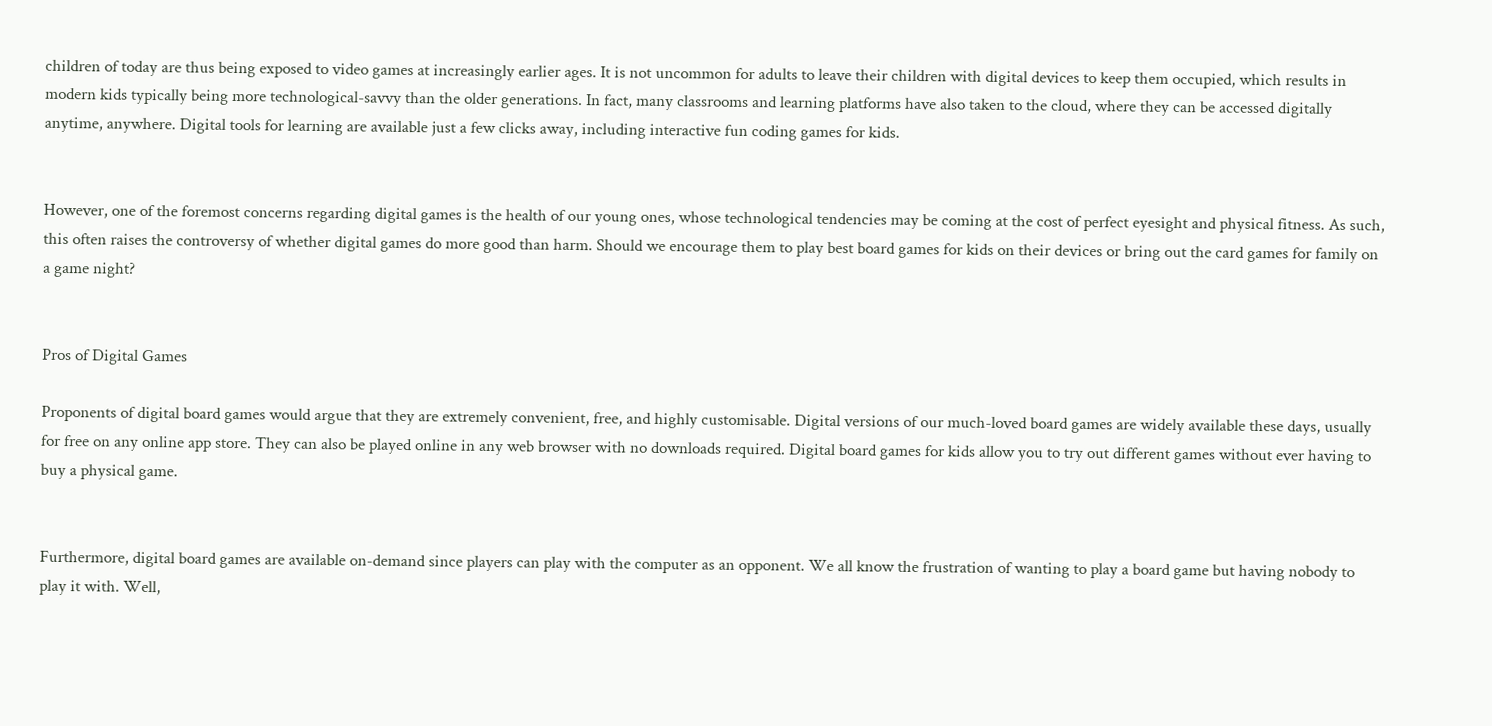children of today are thus being exposed to video games at increasingly earlier ages. It is not uncommon for adults to leave their children with digital devices to keep them occupied, which results in modern kids typically being more technological-savvy than the older generations. In fact, many classrooms and learning platforms have also taken to the cloud, where they can be accessed digitally anytime, anywhere. Digital tools for learning are available just a few clicks away, including interactive fun coding games for kids.


However, one of the foremost concerns regarding digital games is the health of our young ones, whose technological tendencies may be coming at the cost of perfect eyesight and physical fitness. As such, this often raises the controversy of whether digital games do more good than harm. Should we encourage them to play best board games for kids on their devices or bring out the card games for family on a game night?


Pros of Digital Games

Proponents of digital board games would argue that they are extremely convenient, free, and highly customisable. Digital versions of our much-loved board games are widely available these days, usually for free on any online app store. They can also be played online in any web browser with no downloads required. Digital board games for kids allow you to try out different games without ever having to buy a physical game.


Furthermore, digital board games are available on-demand since players can play with the computer as an opponent. We all know the frustration of wanting to play a board game but having nobody to play it with. Well,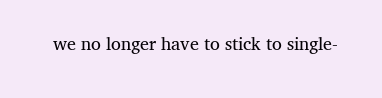we no longer have to stick to single-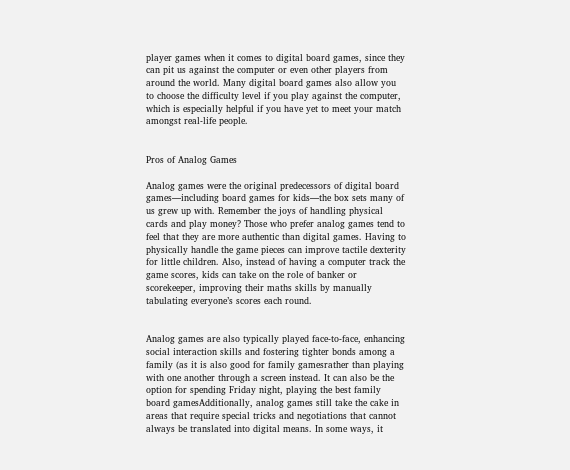player games when it comes to digital board games, since they can pit us against the computer or even other players from around the world. Many digital board games also allow you to choose the difficulty level if you play against the computer, which is especially helpful if you have yet to meet your match amongst real-life people.


Pros of Analog Games

Analog games were the original predecessors of digital board games—including board games for kids—the box sets many of us grew up with. Remember the joys of handling physical cards and play money? Those who prefer analog games tend to feel that they are more authentic than digital games. Having to physically handle the game pieces can improve tactile dexterity for little children. Also, instead of having a computer track the game scores, kids can take on the role of banker or scorekeeper, improving their maths skills by manually tabulating everyone’s scores each round.


Analog games are also typically played face-to-face, enhancing social interaction skills and fostering tighter bonds among a family (as it is also good for family gamesrather than playing with one another through a screen instead. It can also be the option for spending Friday night, playing the best family board gamesAdditionally, analog games still take the cake in areas that require special tricks and negotiations that cannot always be translated into digital means. In some ways, it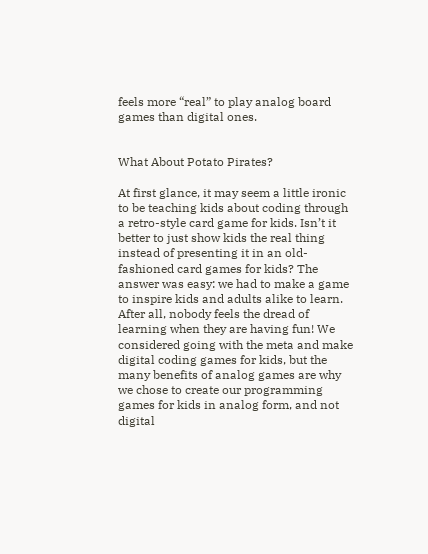feels more “real” to play analog board games than digital ones.


What About Potato Pirates?

At first glance, it may seem a little ironic to be teaching kids about coding through a retro-style card game for kids. Isn’t it better to just show kids the real thing instead of presenting it in an old-fashioned card games for kids? The answer was easy: we had to make a game to inspire kids and adults alike to learn. After all, nobody feels the dread of learning when they are having fun! We considered going with the meta and make digital coding games for kids, but the many benefits of analog games are why we chose to create our programming games for kids in analog form, and not digital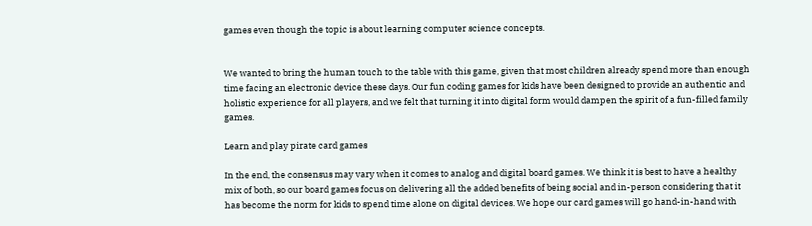games even though the topic is about learning computer science concepts.


We wanted to bring the human touch to the table with this game, given that most children already spend more than enough time facing an electronic device these days. Our fun coding games for kids have been designed to provide an authentic and holistic experience for all players, and we felt that turning it into digital form would dampen the spirit of a fun-filled family games.

Learn and play pirate card games

In the end, the consensus may vary when it comes to analog and digital board games. We think it is best to have a healthy mix of both, so our board games focus on delivering all the added benefits of being social and in-person considering that it has become the norm for kids to spend time alone on digital devices. We hope our card games will go hand-in-hand with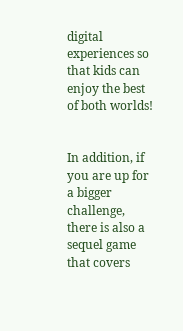digital experiences so that kids can enjoy the best of both worlds!


In addition, if you are up for a bigger challenge, there is also a sequel game that covers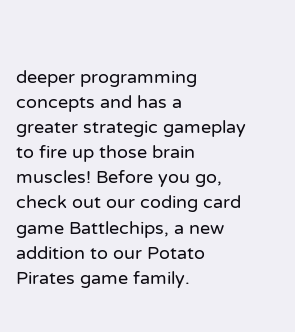deeper programming concepts and has a greater strategic gameplay to fire up those brain muscles! Before you go, check out our coding card game Battlechips, a new addition to our Potato Pirates game family.